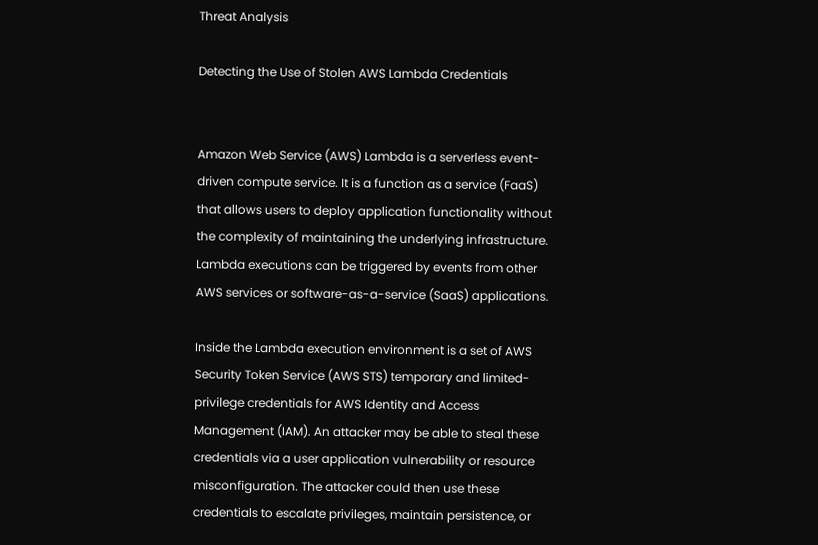Threat Analysis

Detecting the Use of Stolen AWS Lambda Credentials


Amazon Web Service (AWS) Lambda is a serverless event-driven compute service. It is a function as a service (FaaS) that allows users to deploy application functionality without the complexity of maintaining the underlying infrastructure. Lambda executions can be triggered by events from other AWS services or software-as-a-service (SaaS) applications.

Inside the Lambda execution environment is a set of AWS Security Token Service (AWS STS) temporary and limited-privilege credentials for AWS Identity and Access Management (IAM). An attacker may be able to steal these credentials via a user application vulnerability or resource misconfiguration. The attacker could then use these credentials to escalate privileges, maintain persistence, or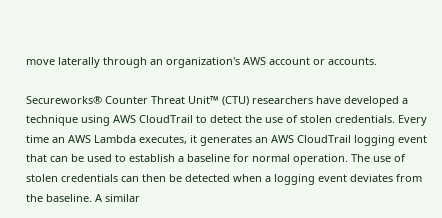move laterally through an organization's AWS account or accounts.

Secureworks® Counter Threat Unit™ (CTU) researchers have developed a technique using AWS CloudTrail to detect the use of stolen credentials. Every time an AWS Lambda executes, it generates an AWS CloudTrail logging event that can be used to establish a baseline for normal operation. The use of stolen credentials can then be detected when a logging event deviates from the baseline. A similar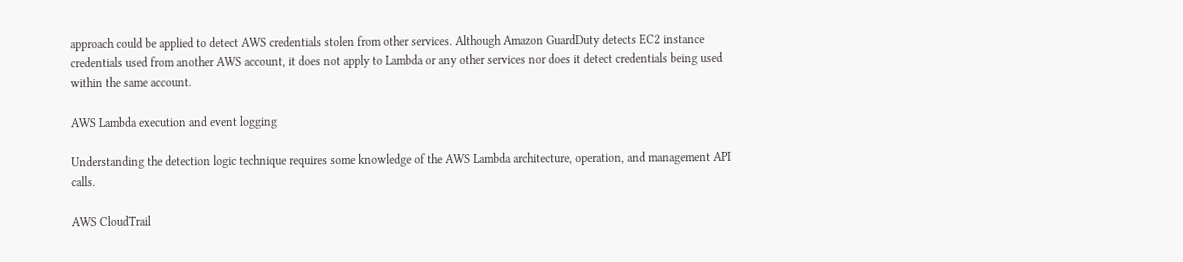approach could be applied to detect AWS credentials stolen from other services. Although Amazon GuardDuty detects EC2 instance credentials used from another AWS account, it does not apply to Lambda or any other services nor does it detect credentials being used within the same account.

AWS Lambda execution and event logging

Understanding the detection logic technique requires some knowledge of the AWS Lambda architecture, operation, and management API calls.

AWS CloudTrail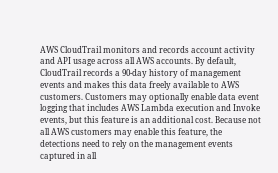AWS CloudTrail monitors and records account activity and API usage across all AWS accounts. By default, CloudTrail records a 90-day history of management events and makes this data freely available to AWS customers. Customers may optionally enable data event logging that includes AWS Lambda execution and Invoke events, but this feature is an additional cost. Because not all AWS customers may enable this feature, the detections need to rely on the management events captured in all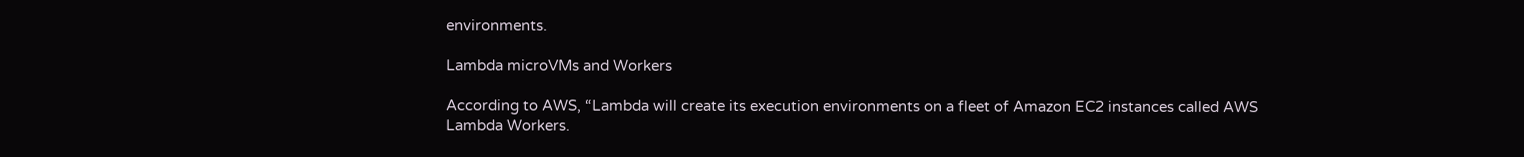environments.

Lambda microVMs and Workers

According to AWS, “Lambda will create its execution environments on a fleet of Amazon EC2 instances called AWS Lambda Workers.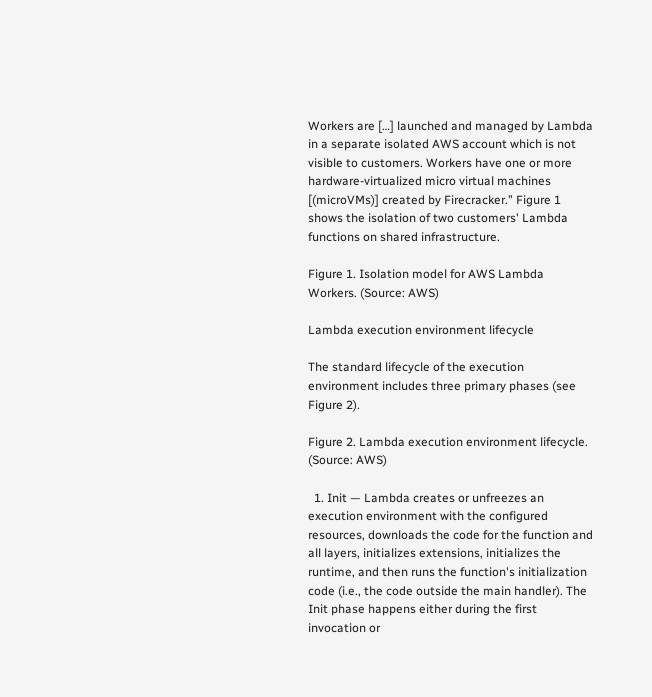Workers are […] launched and managed by Lambda in a separate isolated AWS account which is not visible to customers. Workers have one or more hardware-virtualized micro virtual machines [(microVMs)] created by Firecracker.” Figure 1 shows the isolation of two customers' Lambda functions on shared infrastructure.

Figure 1. Isolation model for AWS Lambda Workers. (Source: AWS)

Lambda execution environment lifecycle

The standard lifecycle of the execution environment includes three primary phases (see Figure 2).

Figure 2. Lambda execution environment lifecycle. (Source: AWS)

  1. Init — Lambda creates or unfreezes an execution environment with the configured resources, downloads the code for the function and all layers, initializes extensions, initializes the runtime, and then runs the function's initialization code (i.e., the code outside the main handler). The Init phase happens either during the first invocation or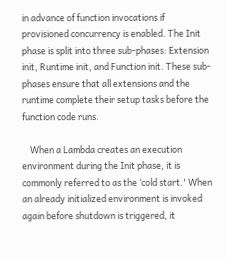in advance of function invocations if provisioned concurrency is enabled. The Init phase is split into three sub-phases: Extension init, Runtime init, and Function init. These sub-phases ensure that all extensions and the runtime complete their setup tasks before the function code runs.

    When a Lambda creates an execution environment during the Init phase, it is commonly referred to as the ‘cold start.' When an already initialized environment is invoked again before shutdown is triggered, it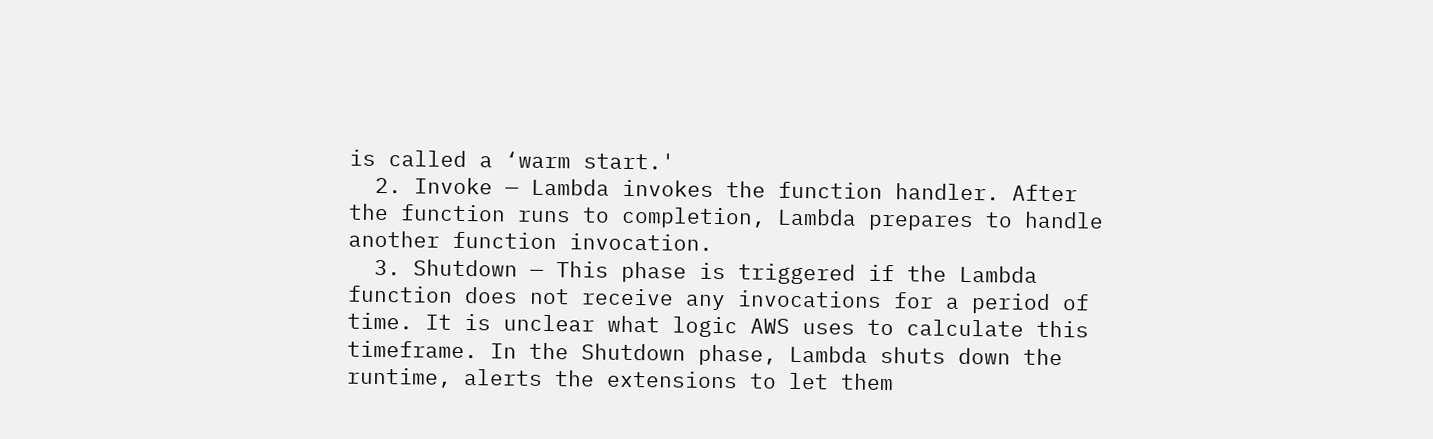is called a ‘warm start.'
  2. Invoke — Lambda invokes the function handler. After the function runs to completion, Lambda prepares to handle another function invocation.
  3. Shutdown — This phase is triggered if the Lambda function does not receive any invocations for a period of time. It is unclear what logic AWS uses to calculate this timeframe. In the Shutdown phase, Lambda shuts down the runtime, alerts the extensions to let them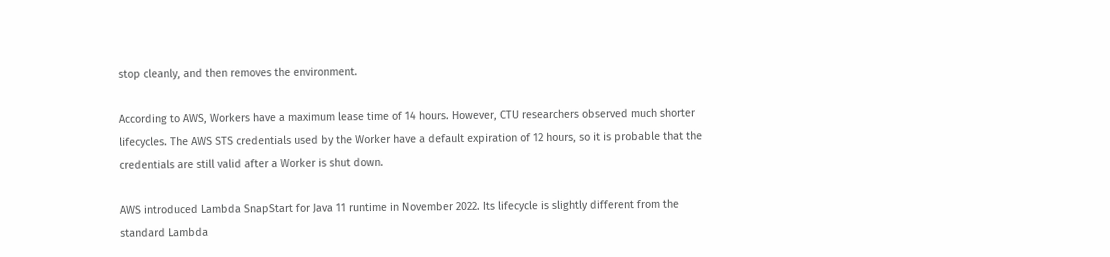stop cleanly, and then removes the environment.

According to AWS, Workers have a maximum lease time of 14 hours. However, CTU researchers observed much shorter lifecycles. The AWS STS credentials used by the Worker have a default expiration of 12 hours, so it is probable that the credentials are still valid after a Worker is shut down.

AWS introduced Lambda SnapStart for Java 11 runtime in November 2022. Its lifecycle is slightly different from the standard Lambda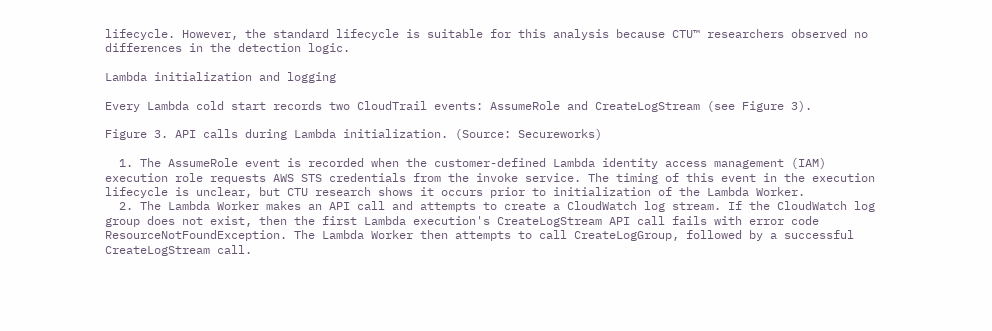lifecycle. However, the standard lifecycle is suitable for this analysis because CTU™ researchers observed no differences in the detection logic.

Lambda initialization and logging

Every Lambda cold start records two CloudTrail events: AssumeRole and CreateLogStream (see Figure 3).

Figure 3. API calls during Lambda initialization. (Source: Secureworks)

  1. The AssumeRole event is recorded when the customer-defined Lambda identity access management (IAM) execution role requests AWS STS credentials from the invoke service. The timing of this event in the execution lifecycle is unclear, but CTU research shows it occurs prior to initialization of the Lambda Worker.
  2. The Lambda Worker makes an API call and attempts to create a CloudWatch log stream. If the CloudWatch log group does not exist, then the first Lambda execution's CreateLogStream API call fails with error code ResourceNotFoundException. The Lambda Worker then attempts to call CreateLogGroup, followed by a successful CreateLogStream call.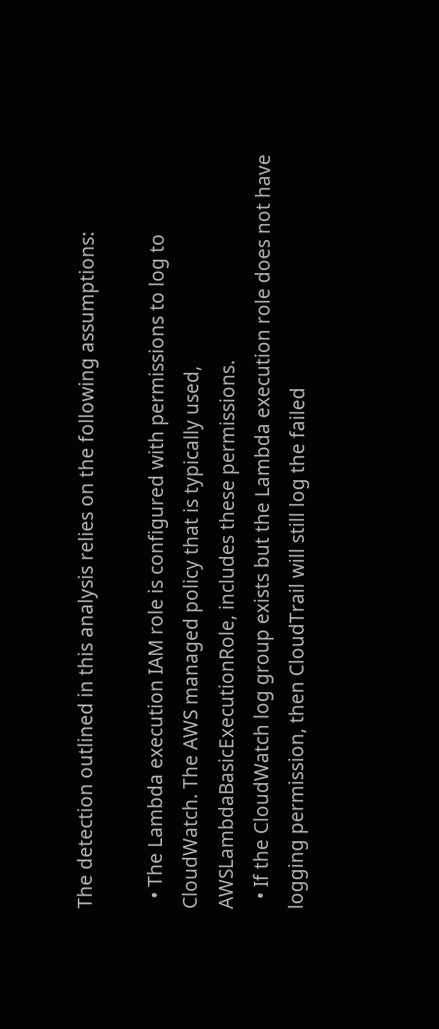The detection outlined in this analysis relies on the following assumptions:

  • The Lambda execution IAM role is configured with permissions to log to CloudWatch. The AWS managed policy that is typically used, AWSLambdaBasicExecutionRole, includes these permissions.
  • If the CloudWatch log group exists but the Lambda execution role does not have logging permission, then CloudTrail will still log the failed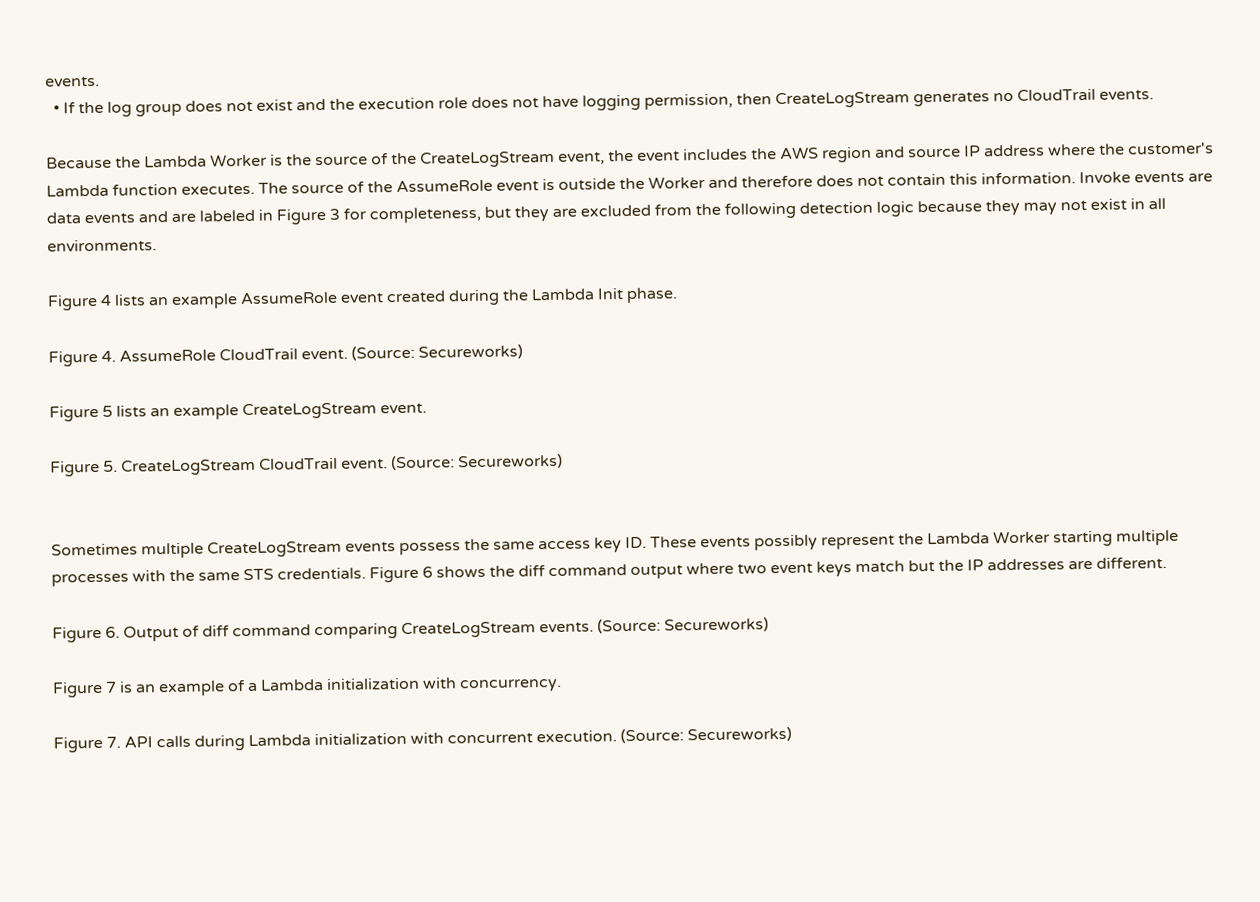events.
  • If the log group does not exist and the execution role does not have logging permission, then CreateLogStream generates no CloudTrail events.

Because the Lambda Worker is the source of the CreateLogStream event, the event includes the AWS region and source IP address where the customer's Lambda function executes. The source of the AssumeRole event is outside the Worker and therefore does not contain this information. Invoke events are data events and are labeled in Figure 3 for completeness, but they are excluded from the following detection logic because they may not exist in all environments.

Figure 4 lists an example AssumeRole event created during the Lambda Init phase.

Figure 4. AssumeRole CloudTrail event. (Source: Secureworks)

Figure 5 lists an example CreateLogStream event.

Figure 5. CreateLogStream CloudTrail event. (Source: Secureworks)


Sometimes multiple CreateLogStream events possess the same access key ID. These events possibly represent the Lambda Worker starting multiple processes with the same STS credentials. Figure 6 shows the diff command output where two event keys match but the IP addresses are different.

Figure 6. Output of diff command comparing CreateLogStream events. (Source: Secureworks)

Figure 7 is an example of a Lambda initialization with concurrency.

Figure 7. API calls during Lambda initialization with concurrent execution. (Source: Secureworks)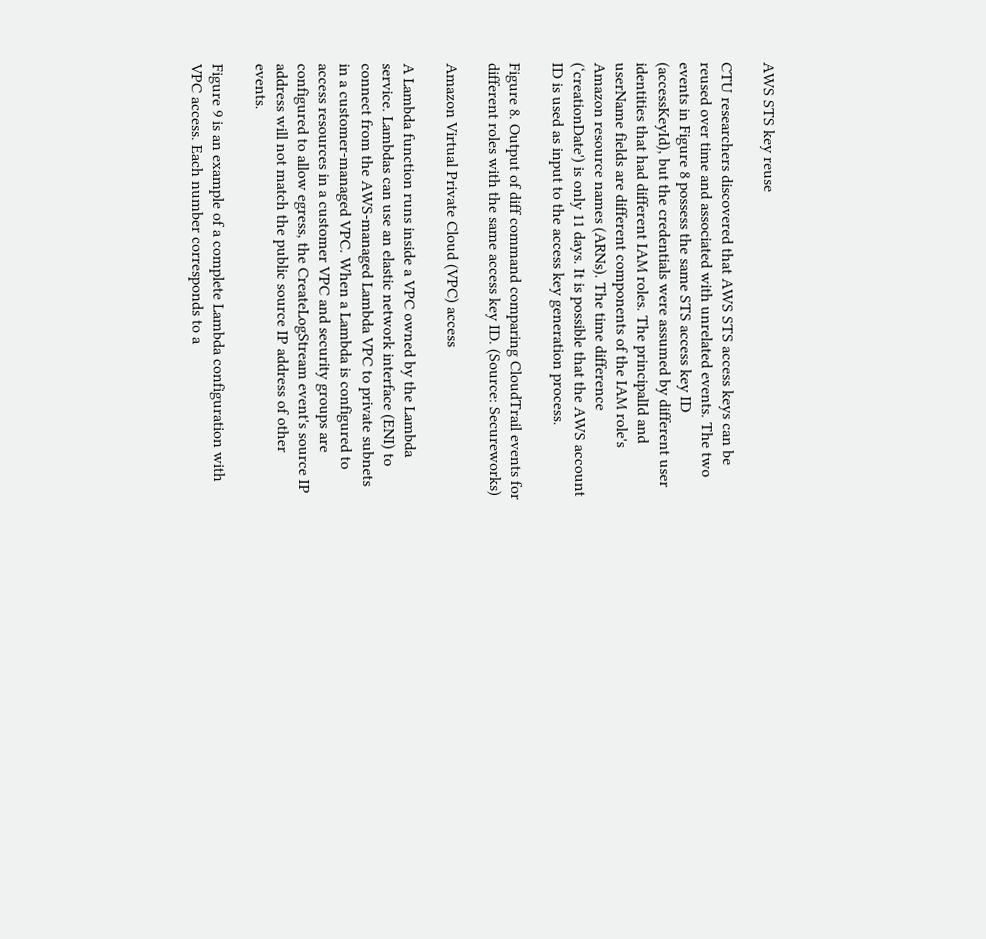AWS STS key reuse

CTU researchers discovered that AWS STS access keys can be reused over time and associated with unrelated events. The two events in Figure 8 possess the same STS access key ID (accessKeyId), but the credentials were assumed by different user identities that had different IAM roles. The principalId and userName fields are different components of the IAM role's Amazon resource names (ARNs). The time difference (‘creationDate') is only 11 days. It is possible that the AWS account ID is used as input to the access key generation process.

Figure 8. Output of diff command comparing CloudTrail events for different roles with the same access key ID. (Source: Secureworks)

Amazon Virtual Private Cloud (VPC) access

A Lambda function runs inside a VPC owned by the Lambda service. Lambdas can use an elastic network interface (ENI) to connect from the AWS-managed Lambda VPC to private subnets in a customer-managed VPC. When a Lambda is configured to access resources in a customer VPC and security groups are configured to allow egress, the CreateLogStream event's source IP address will not match the public source IP address of other events.

Figure 9 is an example of a complete Lambda configuration with VPC access. Each number corresponds to a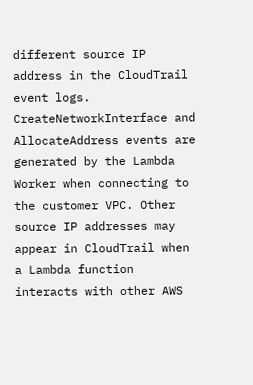different source IP address in the CloudTrail event logs. CreateNetworkInterface and AllocateAddress events are generated by the Lambda Worker when connecting to the customer VPC. Other source IP addresses may appear in CloudTrail when a Lambda function interacts with other AWS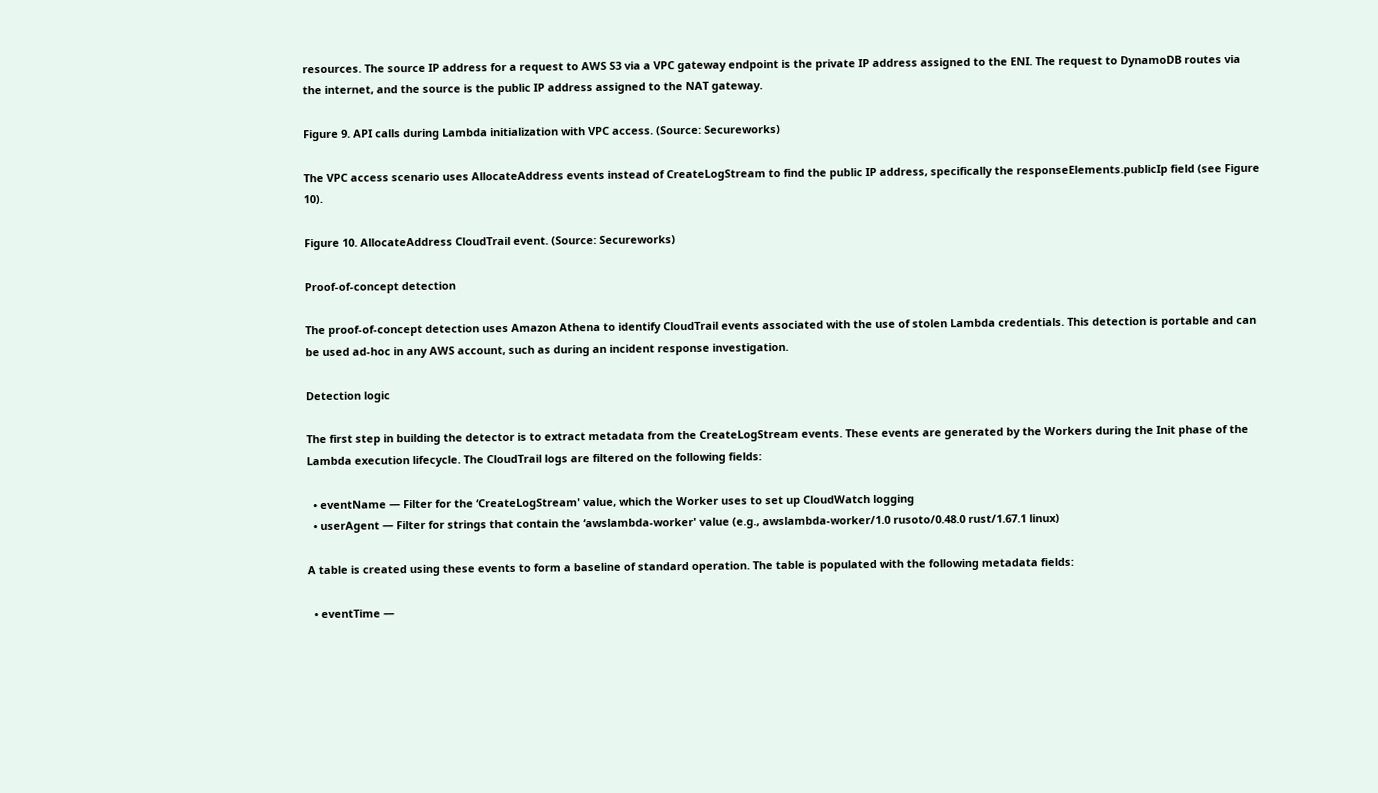resources. The source IP address for a request to AWS S3 via a VPC gateway endpoint is the private IP address assigned to the ENI. The request to DynamoDB routes via the internet, and the source is the public IP address assigned to the NAT gateway.

Figure 9. API calls during Lambda initialization with VPC access. (Source: Secureworks)

The VPC access scenario uses AllocateAddress events instead of CreateLogStream to find the public IP address, specifically the responseElements.publicIp field (see Figure 10).

Figure 10. AllocateAddress CloudTrail event. (Source: Secureworks)

Proof-of-concept detection

The proof-of-concept detection uses Amazon Athena to identify CloudTrail events associated with the use of stolen Lambda credentials. This detection is portable and can be used ad-hoc in any AWS account, such as during an incident response investigation.

Detection logic

The first step in building the detector is to extract metadata from the CreateLogStream events. These events are generated by the Workers during the Init phase of the Lambda execution lifecycle. The CloudTrail logs are filtered on the following fields:

  • eventName — Filter for the ‘CreateLogStream' value, which the Worker uses to set up CloudWatch logging
  • userAgent — Filter for strings that contain the ‘awslambda-worker' value (e.g., awslambda-worker/1.0 rusoto/0.48.0 rust/1.67.1 linux)

A table is created using these events to form a baseline of standard operation. The table is populated with the following metadata fields:

  • eventTime —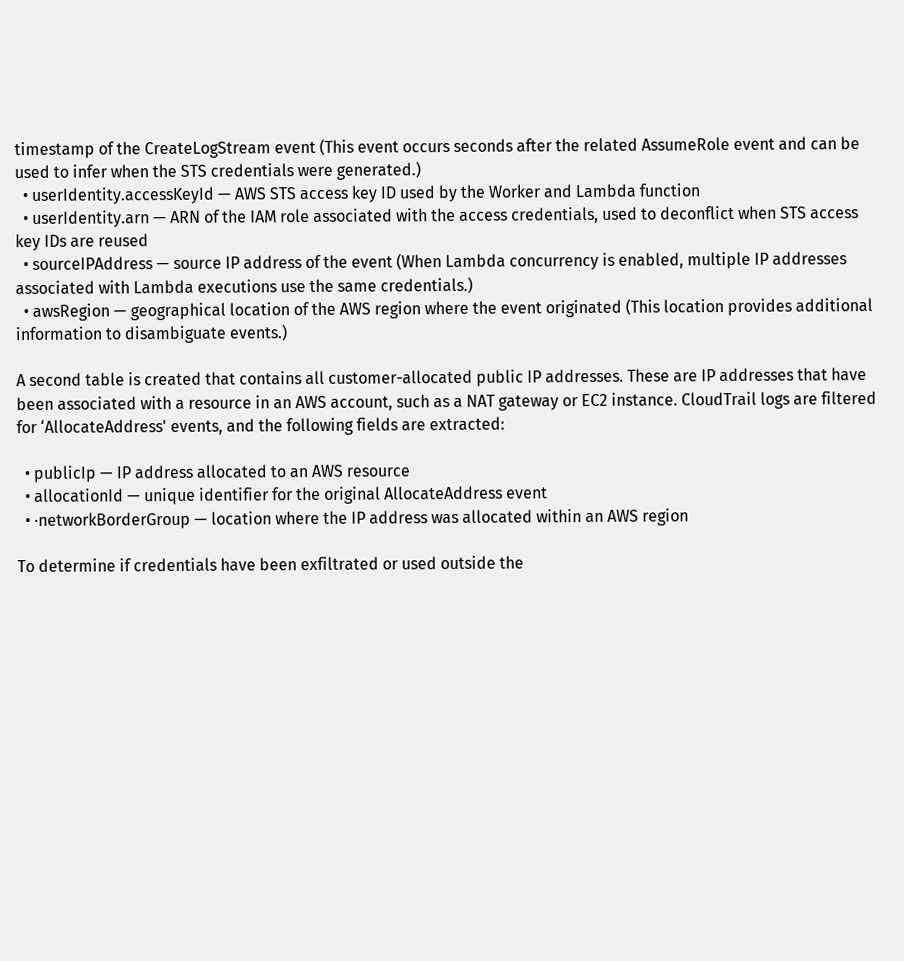timestamp of the CreateLogStream event (This event occurs seconds after the related AssumeRole event and can be used to infer when the STS credentials were generated.)
  • userIdentity.accessKeyId — AWS STS access key ID used by the Worker and Lambda function
  • userIdentity.arn — ARN of the IAM role associated with the access credentials, used to deconflict when STS access key IDs are reused
  • sourceIPAddress — source IP address of the event (When Lambda concurrency is enabled, multiple IP addresses associated with Lambda executions use the same credentials.)
  • awsRegion — geographical location of the AWS region where the event originated (This location provides additional information to disambiguate events.)

A second table is created that contains all customer-allocated public IP addresses. These are IP addresses that have been associated with a resource in an AWS account, such as a NAT gateway or EC2 instance. CloudTrail logs are filtered for ‘AllocateAddress' events, and the following fields are extracted:

  • publicIp — IP address allocated to an AWS resource
  • allocationId — unique identifier for the original AllocateAddress event
  • ·networkBorderGroup — location where the IP address was allocated within an AWS region

To determine if credentials have been exfiltrated or used outside the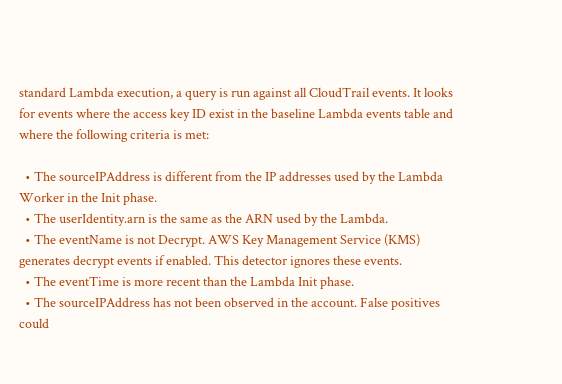standard Lambda execution, a query is run against all CloudTrail events. It looks for events where the access key ID exist in the baseline Lambda events table and where the following criteria is met:

  • The sourceIPAddress is different from the IP addresses used by the Lambda Worker in the Init phase.
  • The userIdentity.arn is the same as the ARN used by the Lambda.
  • The eventName is not Decrypt. AWS Key Management Service (KMS) generates decrypt events if enabled. This detector ignores these events.
  • The eventTime is more recent than the Lambda Init phase.
  • The sourceIPAddress has not been observed in the account. False positives could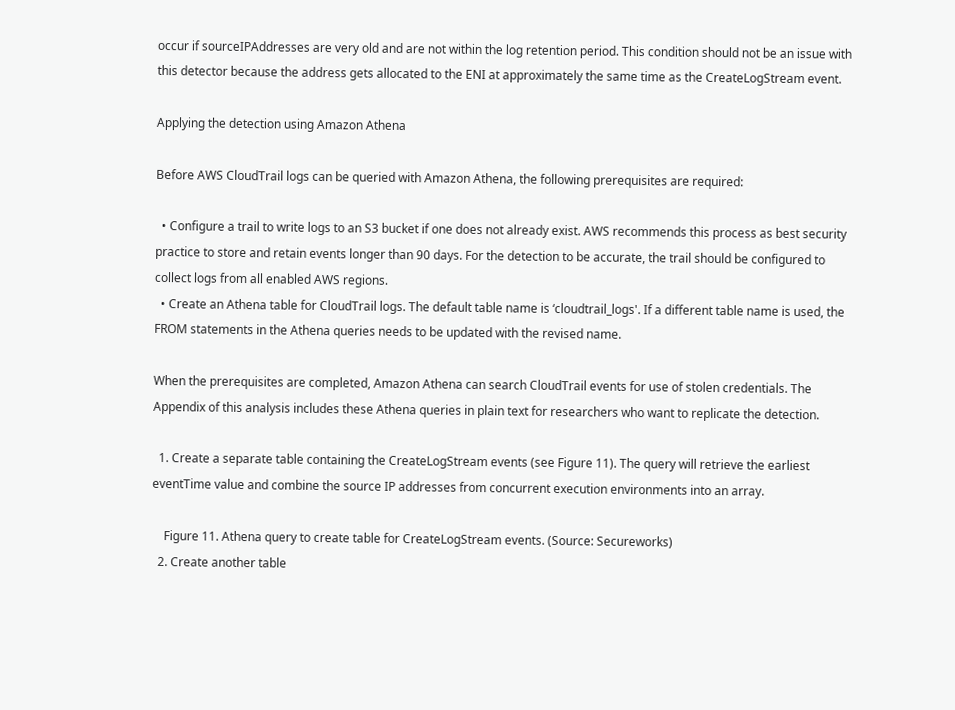occur if sourceIPAddresses are very old and are not within the log retention period. This condition should not be an issue with this detector because the address gets allocated to the ENI at approximately the same time as the CreateLogStream event.

Applying the detection using Amazon Athena

Before AWS CloudTrail logs can be queried with Amazon Athena, the following prerequisites are required:

  • Configure a trail to write logs to an S3 bucket if one does not already exist. AWS recommends this process as best security practice to store and retain events longer than 90 days. For the detection to be accurate, the trail should be configured to collect logs from all enabled AWS regions.
  • Create an Athena table for CloudTrail logs. The default table name is ‘cloudtrail_logs'. If a different table name is used, the FROM statements in the Athena queries needs to be updated with the revised name.

When the prerequisites are completed, Amazon Athena can search CloudTrail events for use of stolen credentials. The Appendix of this analysis includes these Athena queries in plain text for researchers who want to replicate the detection.

  1. Create a separate table containing the CreateLogStream events (see Figure 11). The query will retrieve the earliest eventTime value and combine the source IP addresses from concurrent execution environments into an array.

    Figure 11. Athena query to create table for CreateLogStream events. (Source: Secureworks)
  2. Create another table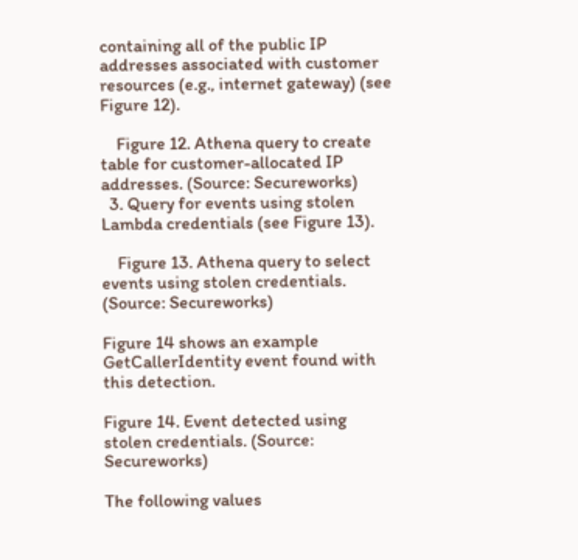containing all of the public IP addresses associated with customer resources (e.g., internet gateway) (see Figure 12).

    Figure 12. Athena query to create table for customer-allocated IP addresses. (Source: Secureworks)
  3. Query for events using stolen Lambda credentials (see Figure 13).

    Figure 13. Athena query to select events using stolen credentials. (Source: Secureworks)

Figure 14 shows an example GetCallerIdentity event found with this detection.

Figure 14. Event detected using stolen credentials. (Source: Secureworks)

The following values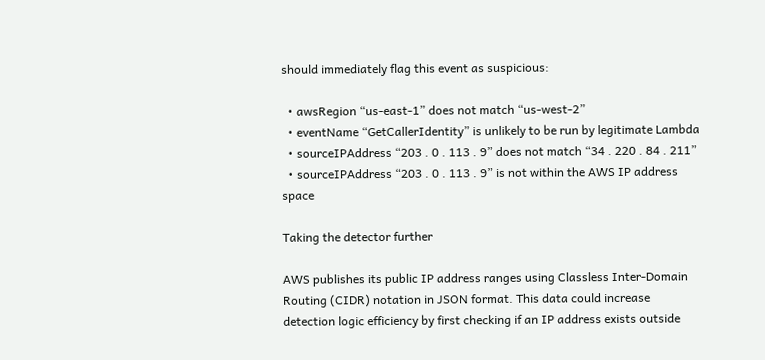should immediately flag this event as suspicious:

  • awsRegion “us-east-1” does not match “us-west-2”
  • eventName “GetCallerIdentity” is unlikely to be run by legitimate Lambda
  • sourceIPAddress “203 . 0 . 113 . 9” does not match “34 . 220 . 84 . 211”
  • sourceIPAddress “203 . 0 . 113 . 9” is not within the AWS IP address space

Taking the detector further

AWS publishes its public IP address ranges using Classless Inter-Domain Routing (CIDR) notation in JSON format. This data could increase detection logic efficiency by first checking if an IP address exists outside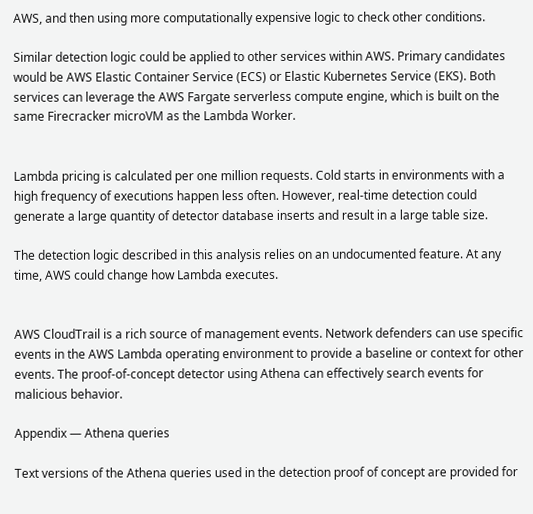AWS, and then using more computationally expensive logic to check other conditions.

Similar detection logic could be applied to other services within AWS. Primary candidates would be AWS Elastic Container Service (ECS) or Elastic Kubernetes Service (EKS). Both services can leverage the AWS Fargate serverless compute engine, which is built on the same Firecracker microVM as the Lambda Worker.


Lambda pricing is calculated per one million requests. Cold starts in environments with a high frequency of executions happen less often. However, real-time detection could generate a large quantity of detector database inserts and result in a large table size.

The detection logic described in this analysis relies on an undocumented feature. At any time, AWS could change how Lambda executes.


AWS CloudTrail is a rich source of management events. Network defenders can use specific events in the AWS Lambda operating environment to provide a baseline or context for other events. The proof-of-concept detector using Athena can effectively search events for malicious behavior.

Appendix — Athena queries

Text versions of the Athena queries used in the detection proof of concept are provided for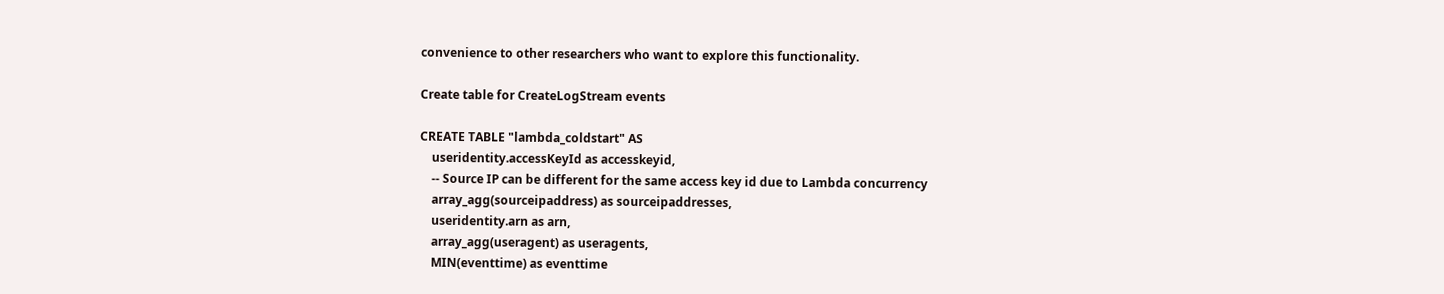convenience to other researchers who want to explore this functionality.

Create table for CreateLogStream events

CREATE TABLE "lambda_coldstart" AS
    useridentity.accessKeyId as accesskeyid,
    -- Source IP can be different for the same access key id due to Lambda concurrency
    array_agg(sourceipaddress) as sourceipaddresses,
    useridentity.arn as arn,
    array_agg(useragent) as useragents,
    MIN(eventtime) as eventtime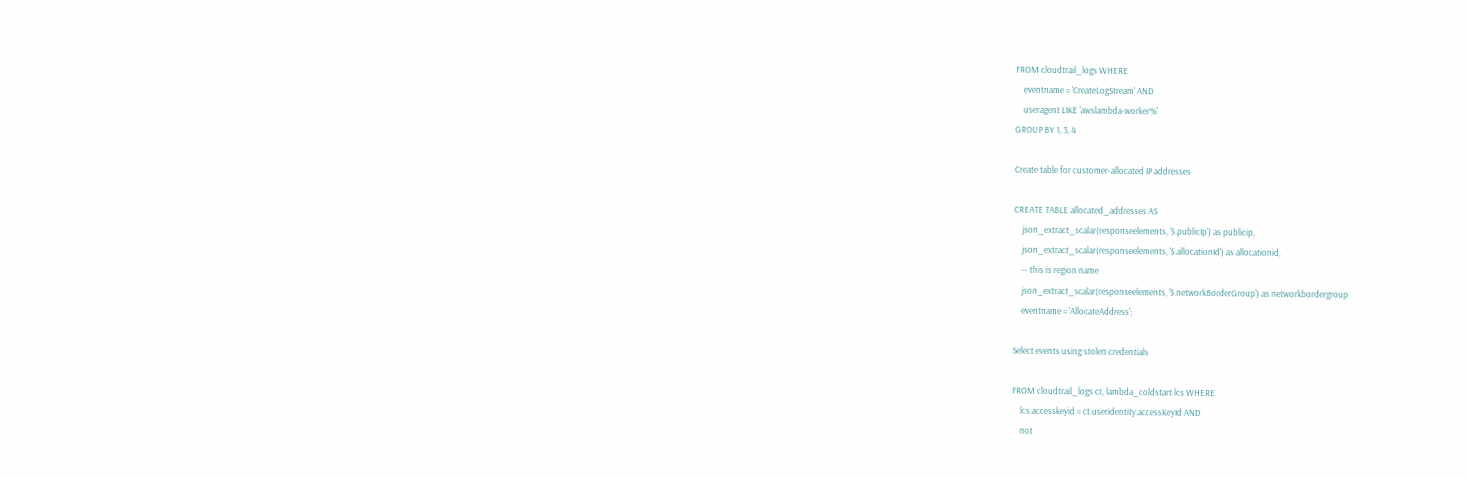FROM cloudtrail_logs WHERE
    eventname = 'CreateLogStream' AND
    useragent LIKE 'awslambda-worker%'
GROUP BY 1, 3, 4

Create table for customer-allocated IP addresses

CREATE TABLE allocated_addresses AS
    json_extract_scalar(responseelements, '$.publicIp') as publicip,
    json_extract_scalar(responseelements, '$.allocationId') as allocationid,
    -- this is region name
    json_extract_scalar(responseelements, '$.networkBorderGroup') as networkbordergroup
    eventname = 'AllocateAddress';

Select events using stolen credentials

FROM cloudtrail_logs ct, lambda_coldstart lcs WHERE
    lcs.accesskeyid = ct.useridentity.accessKeyId AND
    not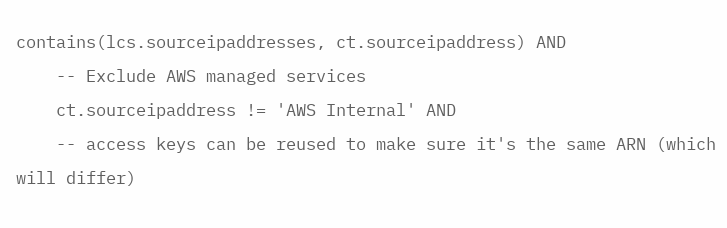contains(lcs.sourceipaddresses, ct.sourceipaddress) AND
    -- Exclude AWS managed services
    ct.sourceipaddress != 'AWS Internal' AND
    -- access keys can be reused to make sure it's the same ARN (which will differ)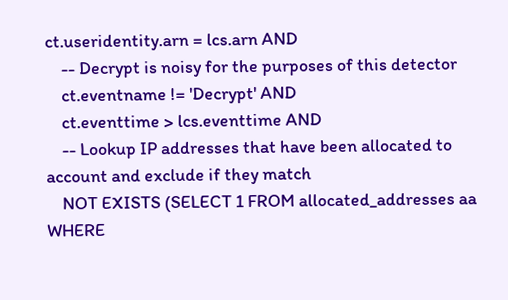ct.useridentity.arn = lcs.arn AND
    -- Decrypt is noisy for the purposes of this detector
    ct.eventname != 'Decrypt' AND
    ct.eventtime > lcs.eventtime AND
    -- Lookup IP addresses that have been allocated to account and exclude if they match
    NOT EXISTS (SELECT 1 FROM allocated_addresses aa WHERE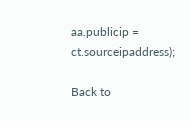aa.publicip = ct.sourceipaddress);

Back to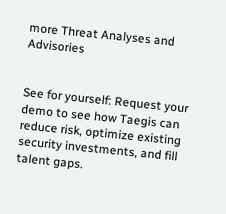more Threat Analyses and Advisories


See for yourself: Request your demo to see how Taegis can reduce risk, optimize existing security investments, and fill talent gaps.